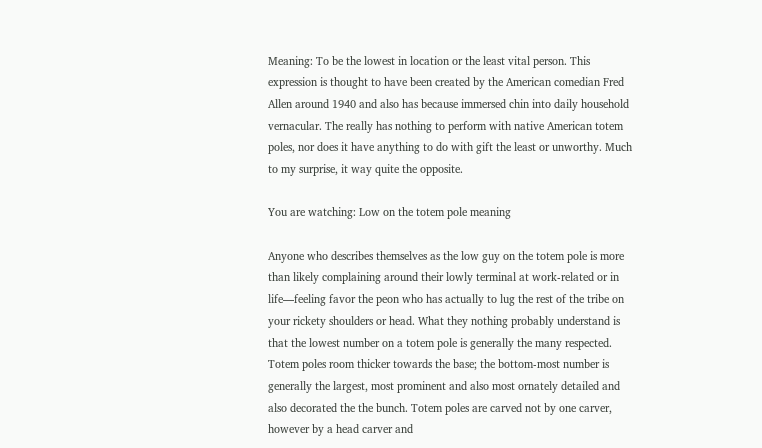Meaning: To be the lowest in location or the least vital person. This expression is thought to have been created by the American comedian Fred Allen around 1940 and also has because immersed chin into daily household vernacular. The really has nothing to perform with native American totem poles, nor does it have anything to do with gift the least or unworthy. Much to my surprise, it way quite the opposite.

You are watching: Low on the totem pole meaning

Anyone who describes themselves as the low guy on the totem pole is more than likely complaining around their lowly terminal at work-related or in life—feeling favor the peon who has actually to lug the rest of the tribe on your rickety shoulders or head. What they nothing probably understand is that the lowest number on a totem pole is generally the many respected. Totem poles room thicker towards the base; the bottom-most number is generally the largest, most prominent and also most ornately detailed and also decorated the the bunch. Totem poles are carved not by one carver, however by a head carver and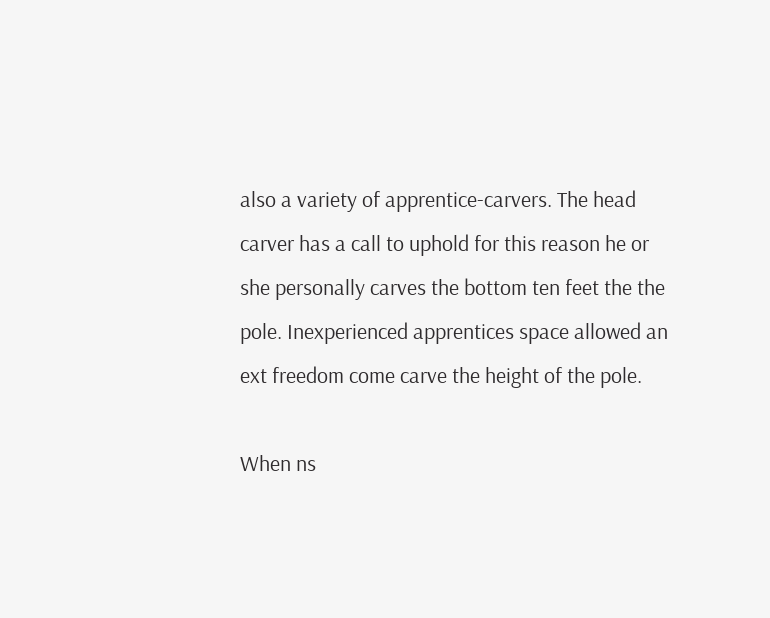also a variety of apprentice-carvers. The head carver has a call to uphold for this reason he or she personally carves the bottom ten feet the the pole. Inexperienced apprentices space allowed an ext freedom come carve the height of the pole.

When ns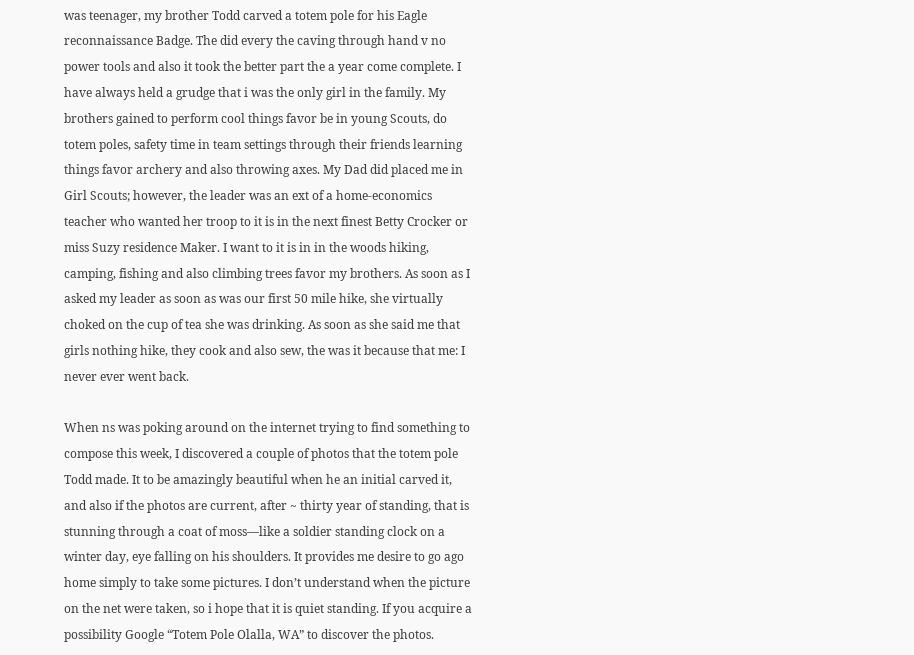was teenager, my brother Todd carved a totem pole for his Eagle reconnaissance Badge. The did every the caving through hand v no power tools and also it took the better part the a year come complete. I have always held a grudge that i was the only girl in the family. My brothers gained to perform cool things favor be in young Scouts, do totem poles, safety time in team settings through their friends learning things favor archery and also throwing axes. My Dad did placed me in Girl Scouts; however, the leader was an ext of a home-economics teacher who wanted her troop to it is in the next finest Betty Crocker or miss Suzy residence Maker. I want to it is in in the woods hiking, camping, fishing and also climbing trees favor my brothers. As soon as I asked my leader as soon as was our first 50 mile hike, she virtually choked on the cup of tea she was drinking. As soon as she said me that girls nothing hike, they cook and also sew, the was it because that me: I never ever went back.

When ns was poking around on the internet trying to find something to compose this week, I discovered a couple of photos that the totem pole Todd made. It to be amazingly beautiful when he an initial carved it, and also if the photos are current, after ~ thirty year of standing, that is stunning through a coat of moss—like a soldier standing clock on a winter day, eye falling on his shoulders. It provides me desire to go ago home simply to take some pictures. I don’t understand when the picture on the net were taken, so i hope that it is quiet standing. If you acquire a possibility Google “Totem Pole Olalla, WA” to discover the photos.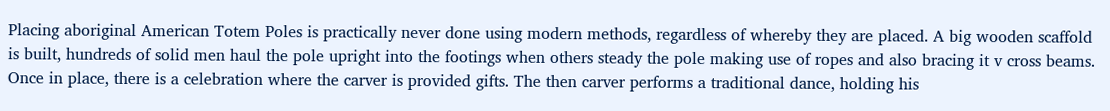Placing aboriginal American Totem Poles is practically never done using modern methods, regardless of whereby they are placed. A big wooden scaffold is built, hundreds of solid men haul the pole upright into the footings when others steady the pole making use of ropes and also bracing it v cross beams. Once in place, there is a celebration where the carver is provided gifts. The then carver performs a traditional dance, holding his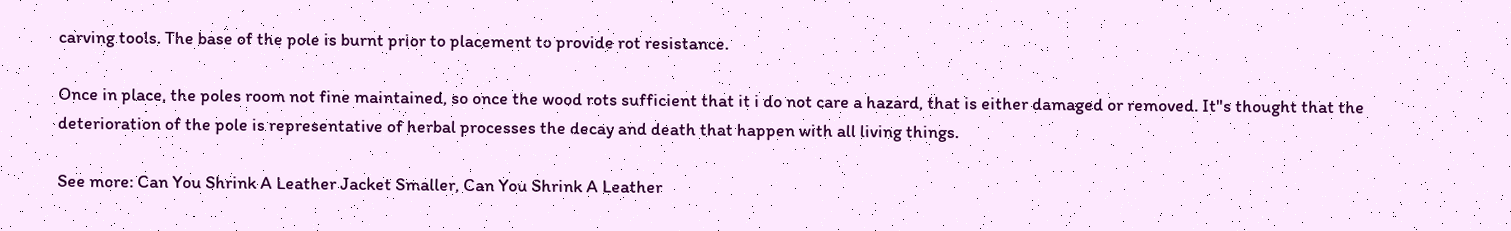carving tools. The base of the pole is burnt prior to placement to provide rot resistance.

Once in place, the poles room not fine maintained, so once the wood rots sufficient that it i do not care a hazard, that is either damaged or removed. It"s thought that the deterioration of the pole is representative of herbal processes the decay and death that happen with all living things.

See more: Can You Shrink A Leather Jacket Smaller, Can You Shrink A Leather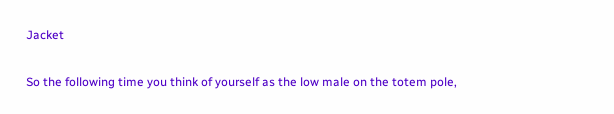Jacket

So the following time you think of yourself as the low male on the totem pole,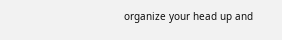organize your head up and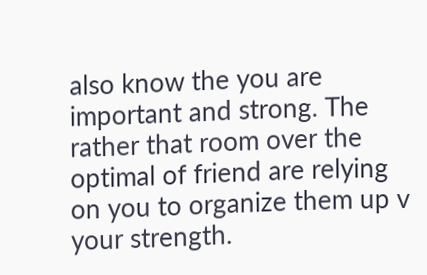also know the you are important and strong. The rather that room over the optimal of friend are relying on you to organize them up v your strength.